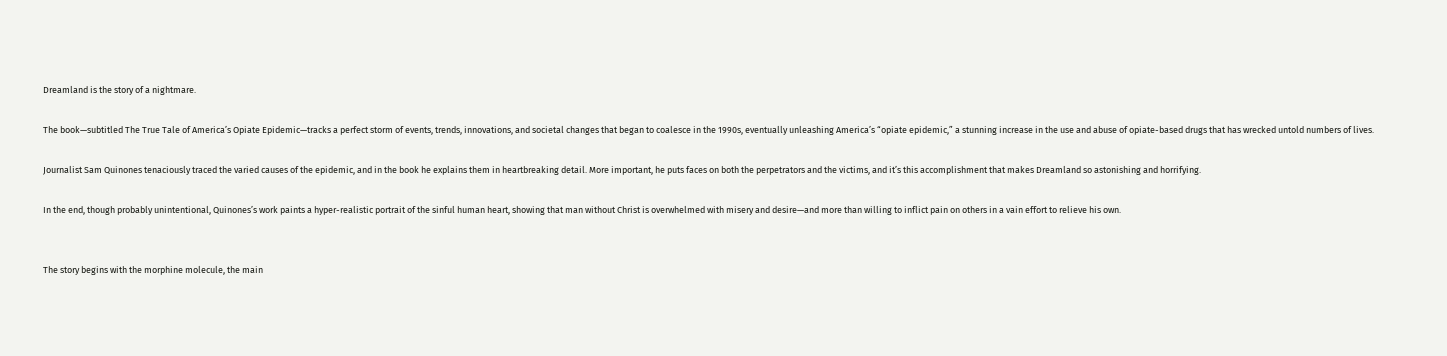Dreamland is the story of a nightmare.

The book—subtitled The True Tale of America’s Opiate Epidemic—tracks a perfect storm of events, trends, innovations, and societal changes that began to coalesce in the 1990s, eventually unleashing America’s “opiate epidemic,” a stunning increase in the use and abuse of opiate-based drugs that has wrecked untold numbers of lives.

Journalist Sam Quinones tenaciously traced the varied causes of the epidemic, and in the book he explains them in heartbreaking detail. More important, he puts faces on both the perpetrators and the victims, and it’s this accomplishment that makes Dreamland so astonishing and horrifying.

In the end, though probably unintentional, Quinones’s work paints a hyper-realistic portrait of the sinful human heart, showing that man without Christ is overwhelmed with misery and desire—and more than willing to inflict pain on others in a vain effort to relieve his own.


The story begins with the morphine molecule, the main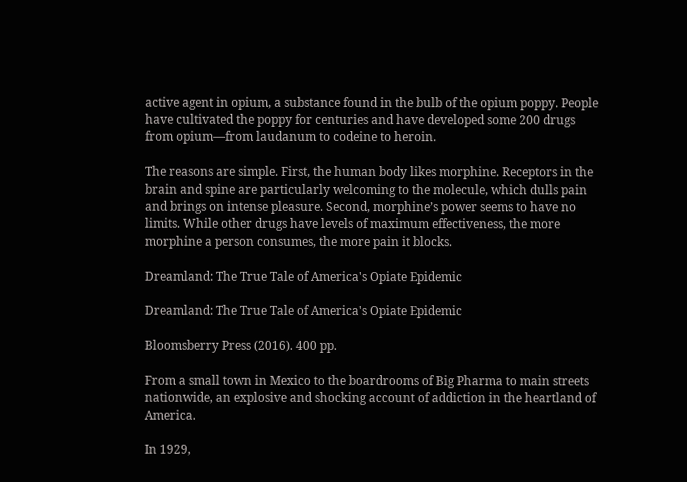active agent in opium, a substance found in the bulb of the opium poppy. People have cultivated the poppy for centuries and have developed some 200 drugs from opium—from laudanum to codeine to heroin.

The reasons are simple. First, the human body likes morphine. Receptors in the brain and spine are particularly welcoming to the molecule, which dulls pain and brings on intense pleasure. Second, morphine’s power seems to have no limits. While other drugs have levels of maximum effectiveness, the more morphine a person consumes, the more pain it blocks.

Dreamland: The True Tale of America's Opiate Epidemic

Dreamland: The True Tale of America's Opiate Epidemic

Bloomsberry Press (2016). 400 pp.

From a small town in Mexico to the boardrooms of Big Pharma to main streets nationwide, an explosive and shocking account of addiction in the heartland of America.

In 1929,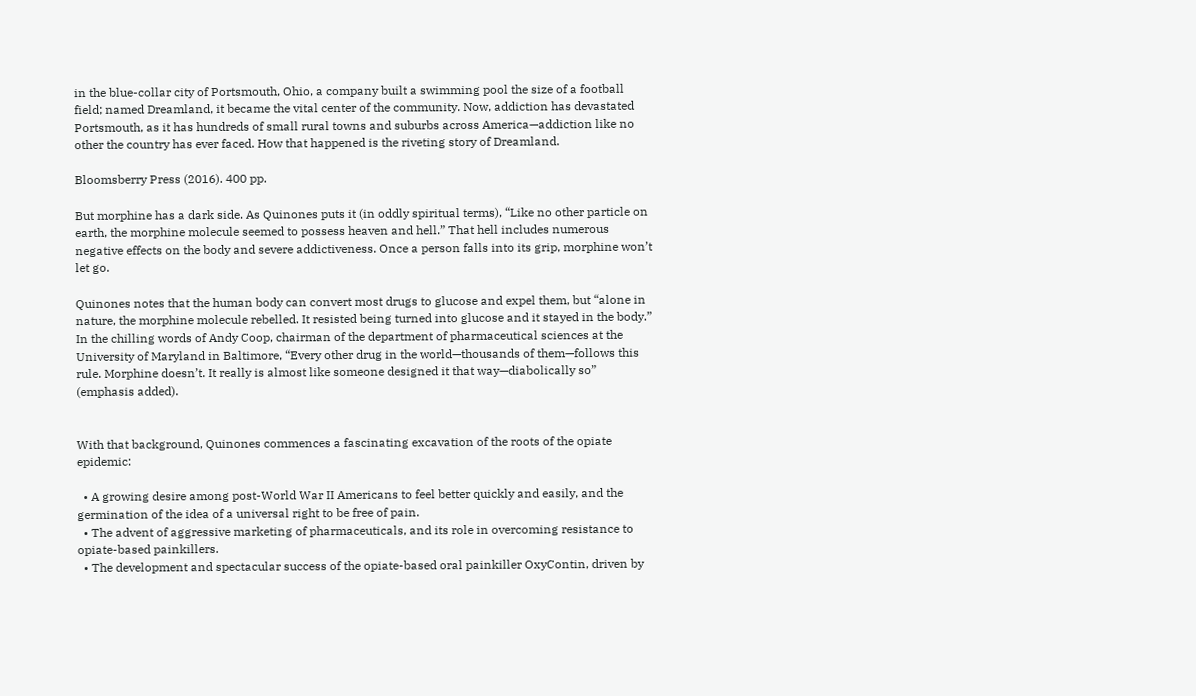in the blue-collar city of Portsmouth, Ohio, a company built a swimming pool the size of a football field; named Dreamland, it became the vital center of the community. Now, addiction has devastated Portsmouth, as it has hundreds of small rural towns and suburbs across America—addiction like no other the country has ever faced. How that happened is the riveting story of Dreamland.

Bloomsberry Press (2016). 400 pp.

But morphine has a dark side. As Quinones puts it (in oddly spiritual terms), “Like no other particle on earth, the morphine molecule seemed to possess heaven and hell.” That hell includes numerous negative effects on the body and severe addictiveness. Once a person falls into its grip, morphine won’t let go.

Quinones notes that the human body can convert most drugs to glucose and expel them, but “alone in nature, the morphine molecule rebelled. It resisted being turned into glucose and it stayed in the body.” In the chilling words of Andy Coop, chairman of the department of pharmaceutical sciences at the University of Maryland in Baltimore, “Every other drug in the world—thousands of them—follows this rule. Morphine doesn’t. It really is almost like someone designed it that way—diabolically so” (emphasis added).


With that background, Quinones commences a fascinating excavation of the roots of the opiate epidemic:

  • A growing desire among post-World War II Americans to feel better quickly and easily, and the germination of the idea of a universal right to be free of pain.
  • The advent of aggressive marketing of pharmaceuticals, and its role in overcoming resistance to opiate-based painkillers.
  • The development and spectacular success of the opiate-based oral painkiller OxyContin, driven by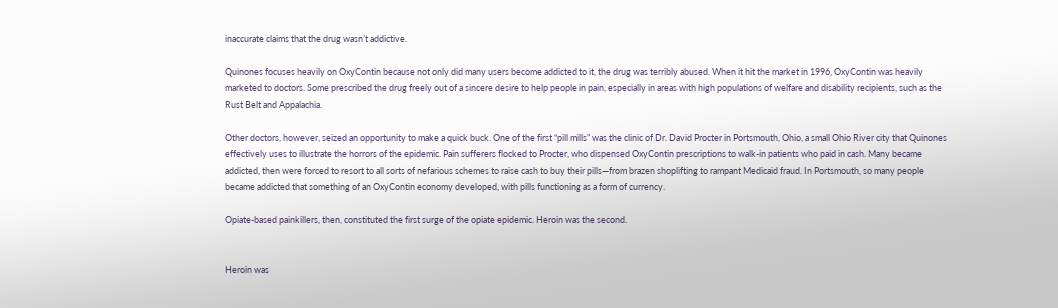inaccurate claims that the drug wasn’t addictive.

Quinones focuses heavily on OxyContin because not only did many users become addicted to it, the drug was terribly abused. When it hit the market in 1996, OxyContin was heavily marketed to doctors. Some prescribed the drug freely out of a sincere desire to help people in pain, especially in areas with high populations of welfare and disability recipients, such as the Rust Belt and Appalachia.

Other doctors, however, seized an opportunity to make a quick buck. One of the first “pill mills” was the clinic of Dr. David Procter in Portsmouth, Ohio, a small Ohio River city that Quinones effectively uses to illustrate the horrors of the epidemic. Pain sufferers flocked to Procter, who dispensed OxyContin prescriptions to walk-in patients who paid in cash. Many became addicted, then were forced to resort to all sorts of nefarious schemes to raise cash to buy their pills—from brazen shoplifting to rampant Medicaid fraud. In Portsmouth, so many people became addicted that something of an OxyContin economy developed, with pills functioning as a form of currency.

Opiate-based painkillers, then, constituted the first surge of the opiate epidemic. Heroin was the second.


Heroin was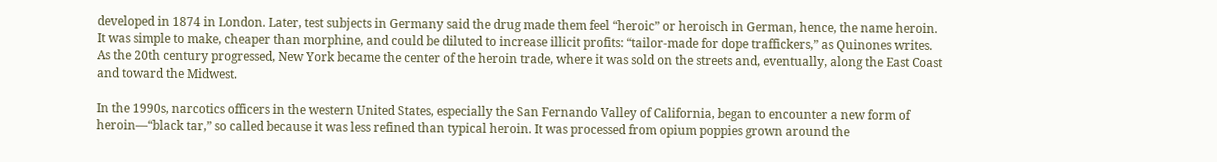developed in 1874 in London. Later, test subjects in Germany said the drug made them feel “heroic” or heroisch in German, hence, the name heroin. It was simple to make, cheaper than morphine, and could be diluted to increase illicit profits: “tailor-made for dope traffickers,” as Quinones writes. As the 20th century progressed, New York became the center of the heroin trade, where it was sold on the streets and, eventually, along the East Coast and toward the Midwest.

In the 1990s, narcotics officers in the western United States, especially the San Fernando Valley of California, began to encounter a new form of heroin—“black tar,” so called because it was less refined than typical heroin. It was processed from opium poppies grown around the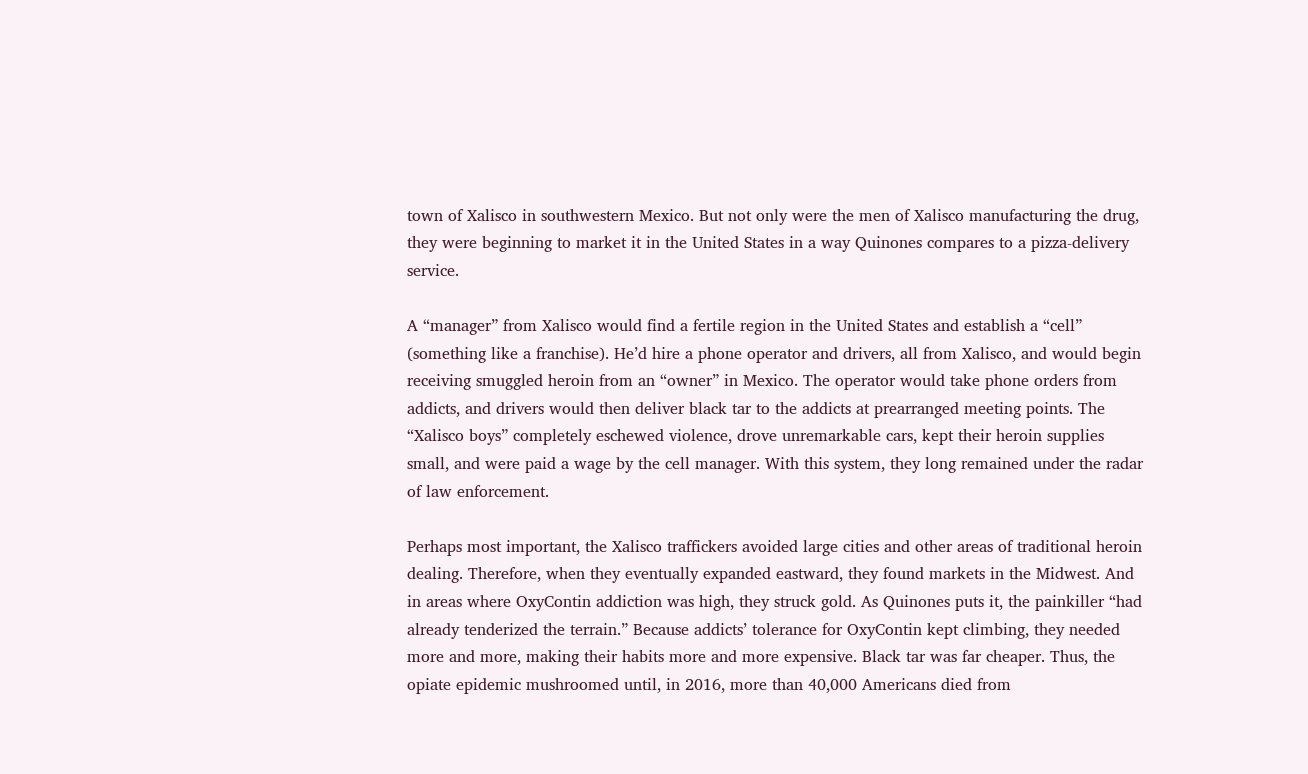town of Xalisco in southwestern Mexico. But not only were the men of Xalisco manufacturing the drug, they were beginning to market it in the United States in a way Quinones compares to a pizza-delivery service.

A “manager” from Xalisco would find a fertile region in the United States and establish a “cell” (something like a franchise). He’d hire a phone operator and drivers, all from Xalisco, and would begin receiving smuggled heroin from an “owner” in Mexico. The operator would take phone orders from addicts, and drivers would then deliver black tar to the addicts at prearranged meeting points. The “Xalisco boys” completely eschewed violence, drove unremarkable cars, kept their heroin supplies small, and were paid a wage by the cell manager. With this system, they long remained under the radar of law enforcement.

Perhaps most important, the Xalisco traffickers avoided large cities and other areas of traditional heroin dealing. Therefore, when they eventually expanded eastward, they found markets in the Midwest. And in areas where OxyContin addiction was high, they struck gold. As Quinones puts it, the painkiller “had already tenderized the terrain.” Because addicts’ tolerance for OxyContin kept climbing, they needed more and more, making their habits more and more expensive. Black tar was far cheaper. Thus, the opiate epidemic mushroomed until, in 2016, more than 40,000 Americans died from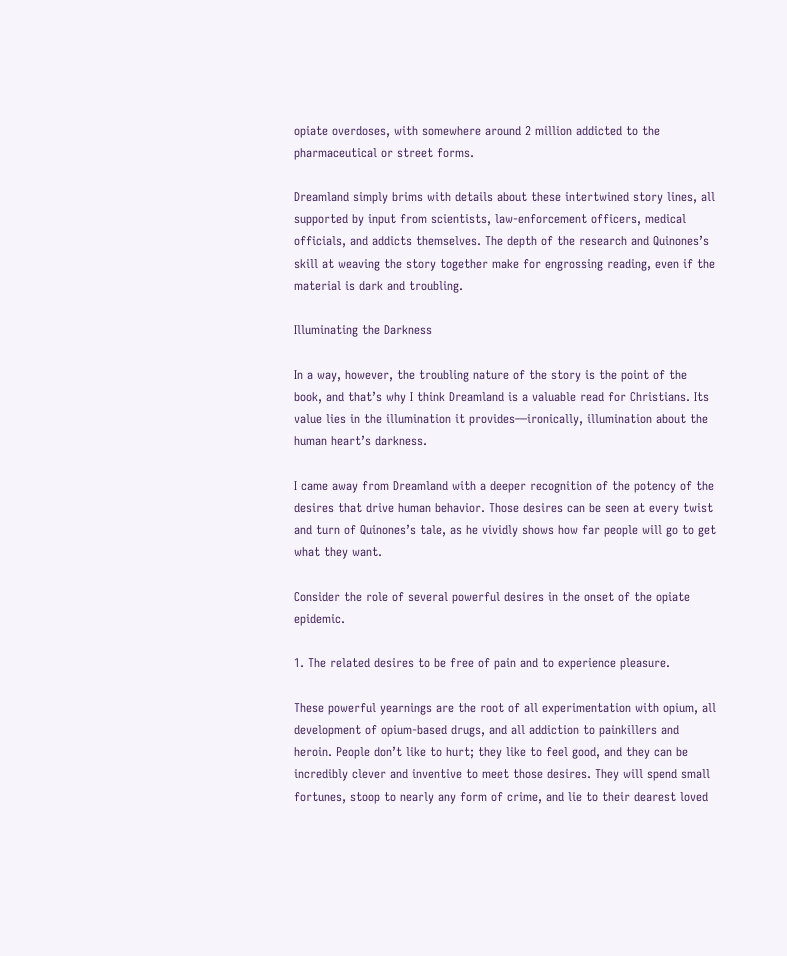opiate overdoses, with somewhere around 2 million addicted to the pharmaceutical or street forms.

Dreamland simply brims with details about these intertwined story lines, all supported by input from scientists, law-enforcement officers, medical officials, and addicts themselves. The depth of the research and Quinones’s skill at weaving the story together make for engrossing reading, even if the material is dark and troubling.

Illuminating the Darkness

In a way, however, the troubling nature of the story is the point of the book, and that’s why I think Dreamland is a valuable read for Christians. Its value lies in the illumination it provides—ironically, illumination about the human heart’s darkness.

I came away from Dreamland with a deeper recognition of the potency of the desires that drive human behavior. Those desires can be seen at every twist and turn of Quinones’s tale, as he vividly shows how far people will go to get what they want.

Consider the role of several powerful desires in the onset of the opiate epidemic.

1. The related desires to be free of pain and to experience pleasure.

These powerful yearnings are the root of all experimentation with opium, all development of opium-based drugs, and all addiction to painkillers and heroin. People don’t like to hurt; they like to feel good, and they can be incredibly clever and inventive to meet those desires. They will spend small fortunes, stoop to nearly any form of crime, and lie to their dearest loved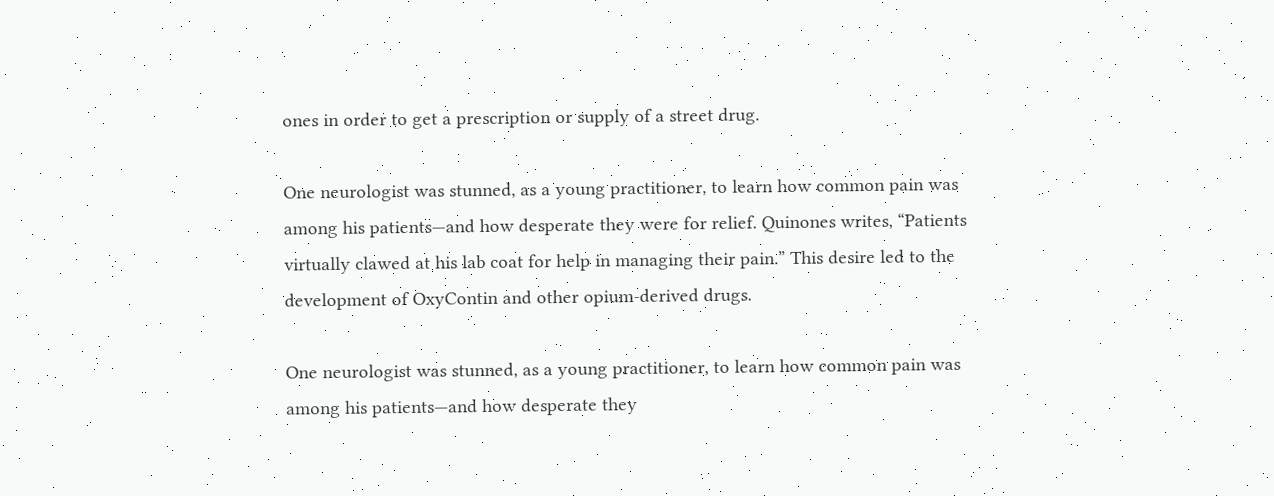ones in order to get a prescription or supply of a street drug.

One neurologist was stunned, as a young practitioner, to learn how common pain was among his patients—and how desperate they were for relief. Quinones writes, “Patients virtually clawed at his lab coat for help in managing their pain.” This desire led to the development of OxyContin and other opium-derived drugs.

One neurologist was stunned, as a young practitioner, to learn how common pain was among his patients—and how desperate they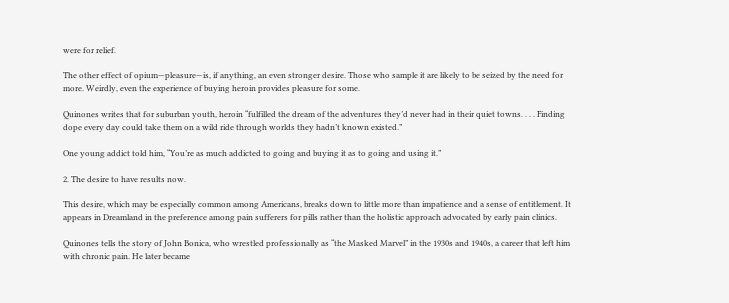were for relief.

The other effect of opium—pleasure—is, if anything, an even stronger desire. Those who sample it are likely to be seized by the need for more. Weirdly, even the experience of buying heroin provides pleasure for some.

Quinones writes that for suburban youth, heroin “fulfilled the dream of the adventures they’d never had in their quiet towns. . . . Finding dope every day could take them on a wild ride through worlds they hadn’t known existed.”

One young addict told him, “You’re as much addicted to going and buying it as to going and using it.”

2. The desire to have results now.

This desire, which may be especially common among Americans, breaks down to little more than impatience and a sense of entitlement. It appears in Dreamland in the preference among pain sufferers for pills rather than the holistic approach advocated by early pain clinics.

Quinones tells the story of John Bonica, who wrestled professionally as “the Masked Marvel” in the 1930s and 1940s, a career that left him with chronic pain. He later became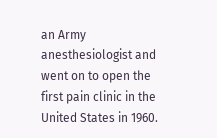an Army anesthesiologist and went on to open the first pain clinic in the United States in 1960.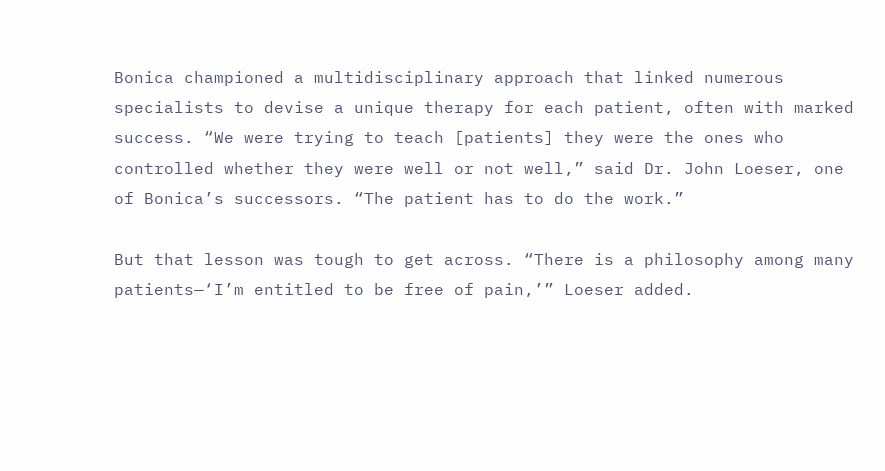Bonica championed a multidisciplinary approach that linked numerous specialists to devise a unique therapy for each patient, often with marked success. “We were trying to teach [patients] they were the ones who controlled whether they were well or not well,” said Dr. John Loeser, one of Bonica’s successors. “The patient has to do the work.”

But that lesson was tough to get across. “There is a philosophy among many patients—‘I’m entitled to be free of pain,’” Loeser added.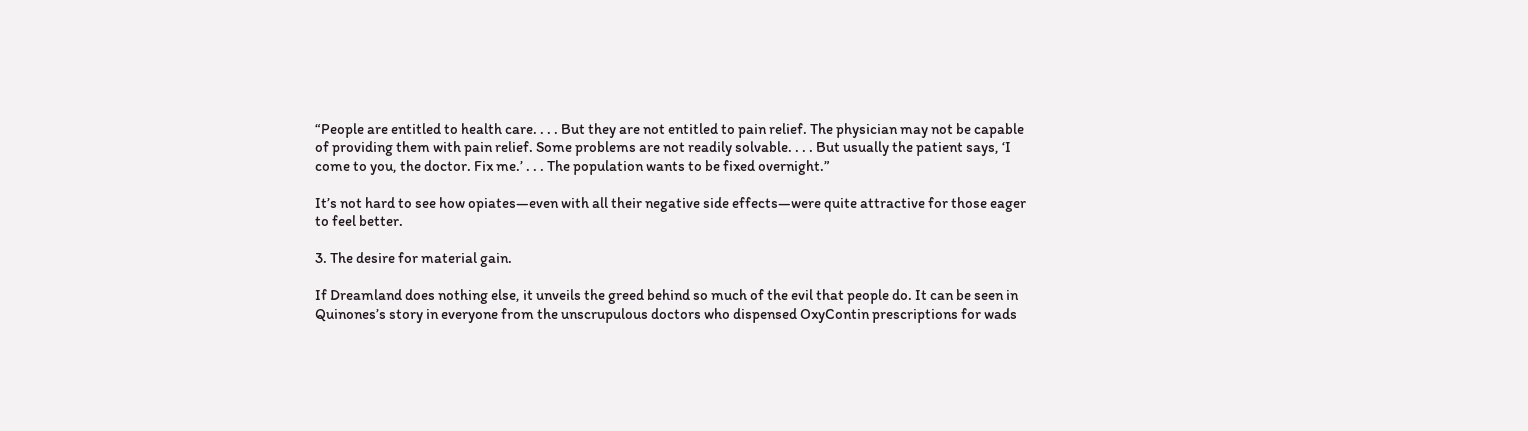“People are entitled to health care. . . . But they are not entitled to pain relief. The physician may not be capable of providing them with pain relief. Some problems are not readily solvable. . . . But usually the patient says, ‘I come to you, the doctor. Fix me.’ . . . The population wants to be fixed overnight.”

It’s not hard to see how opiates—even with all their negative side effects—were quite attractive for those eager to feel better.

3. The desire for material gain.

If Dreamland does nothing else, it unveils the greed behind so much of the evil that people do. It can be seen in Quinones’s story in everyone from the unscrupulous doctors who dispensed OxyContin prescriptions for wads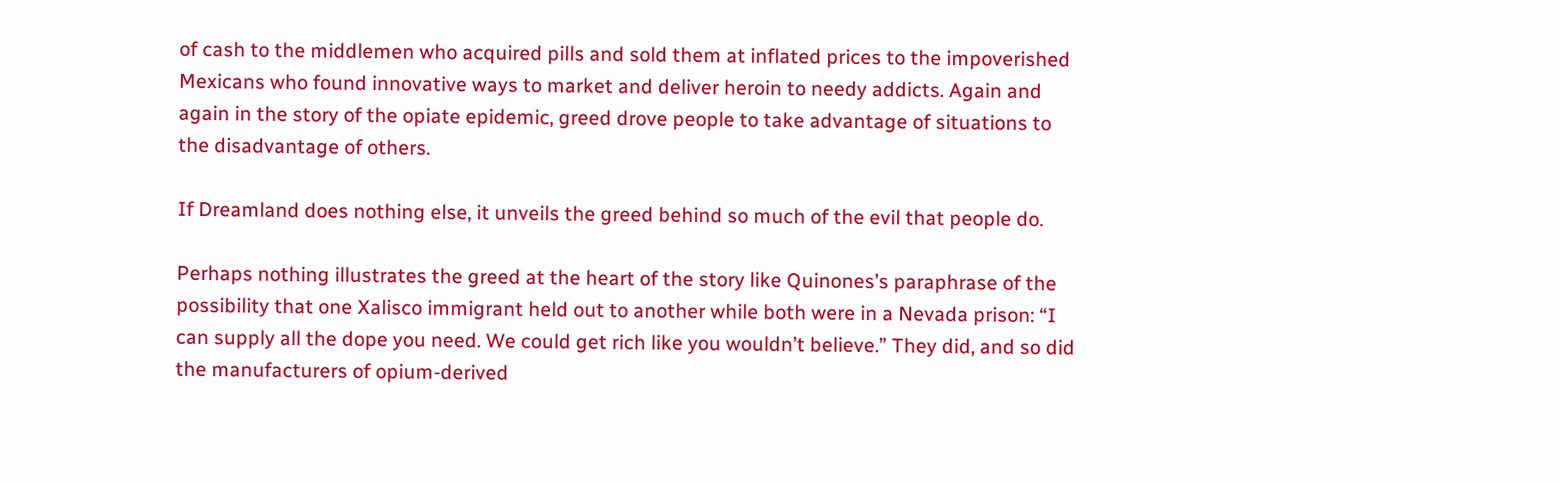of cash to the middlemen who acquired pills and sold them at inflated prices to the impoverished Mexicans who found innovative ways to market and deliver heroin to needy addicts. Again and again in the story of the opiate epidemic, greed drove people to take advantage of situations to the disadvantage of others.

If Dreamland does nothing else, it unveils the greed behind so much of the evil that people do.

Perhaps nothing illustrates the greed at the heart of the story like Quinones’s paraphrase of the possibility that one Xalisco immigrant held out to another while both were in a Nevada prison: “I can supply all the dope you need. We could get rich like you wouldn’t believe.” They did, and so did the manufacturers of opium-derived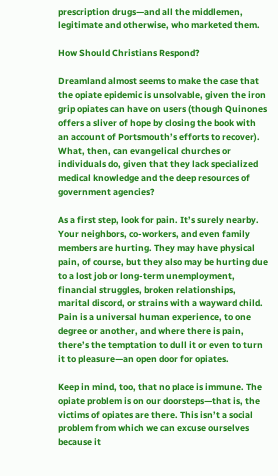prescription drugs—and all the middlemen, legitimate and otherwise, who marketed them.

How Should Christians Respond?

Dreamland almost seems to make the case that the opiate epidemic is unsolvable, given the iron grip opiates can have on users (though Quinones offers a sliver of hope by closing the book with an account of Portsmouth’s efforts to recover). What, then, can evangelical churches or individuals do, given that they lack specialized medical knowledge and the deep resources of government agencies?

As a first step, look for pain. It’s surely nearby. Your neighbors, co-workers, and even family members are hurting. They may have physical pain, of course, but they also may be hurting due to a lost job or long-term unemployment, financial struggles, broken relationships, marital discord, or strains with a wayward child. Pain is a universal human experience, to one degree or another, and where there is pain, there’s the temptation to dull it or even to turn it to pleasure—an open door for opiates.

Keep in mind, too, that no place is immune. The opiate problem is on our doorsteps—that is, the victims of opiates are there. This isn’t a social problem from which we can excuse ourselves because it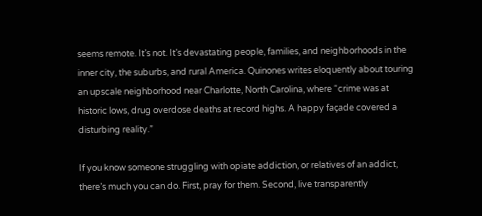seems remote. It’s not. It’s devastating people, families, and neighborhoods in the inner city, the suburbs, and rural America. Quinones writes eloquently about touring an upscale neighborhood near Charlotte, North Carolina, where “crime was at historic lows, drug overdose deaths at record highs. A happy façade covered a disturbing reality.”

If you know someone struggling with opiate addiction, or relatives of an addict, there’s much you can do. First, pray for them. Second, live transparently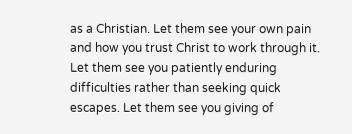as a Christian. Let them see your own pain and how you trust Christ to work through it. Let them see you patiently enduring difficulties rather than seeking quick escapes. Let them see you giving of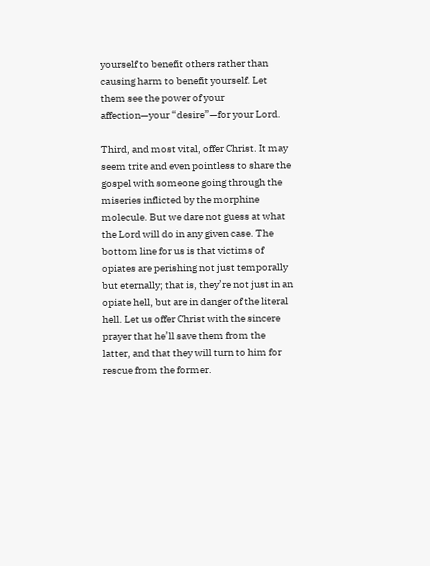yourself to benefit others rather than causing harm to benefit yourself. Let them see the power of your affection—your “desire”—for your Lord.

Third, and most vital, offer Christ. It may seem trite and even pointless to share the gospel with someone going through the miseries inflicted by the morphine molecule. But we dare not guess at what the Lord will do in any given case. The bottom line for us is that victims of opiates are perishing not just temporally but eternally; that is, they’re not just in an opiate hell, but are in danger of the literal hell. Let us offer Christ with the sincere prayer that he’ll save them from the latter, and that they will turn to him for rescue from the former.